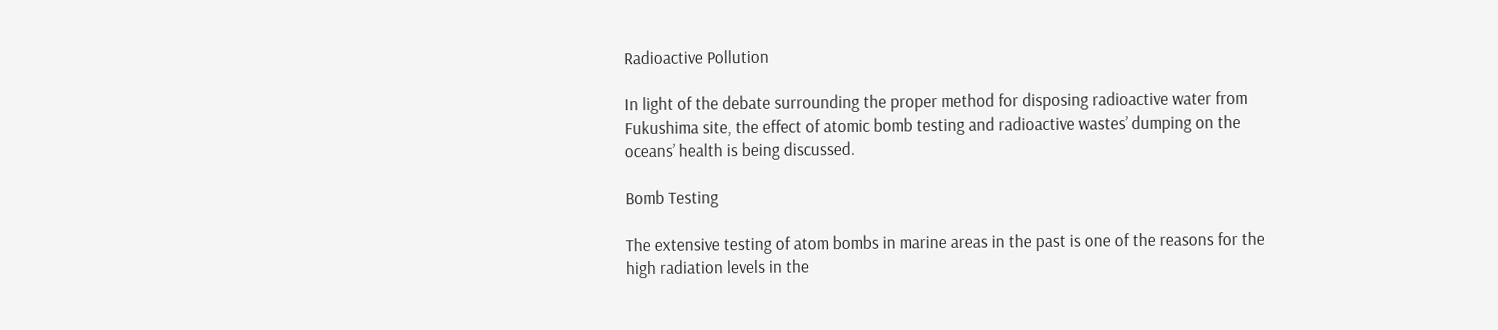Radioactive Pollution

In light of the debate surrounding the proper method for disposing radioactive water from Fukushima site, the effect of atomic bomb testing and radioactive wastes’ dumping on the oceans’ health is being discussed.

Bomb Testing

The extensive testing of atom bombs in marine areas in the past is one of the reasons for the high radiation levels in the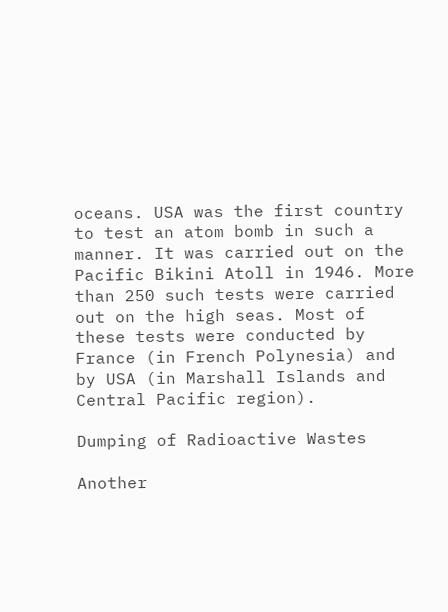oceans. USA was the first country to test an atom bomb in such a manner. It was carried out on the Pacific Bikini Atoll in 1946. More than 250 such tests were carried out on the high seas. Most of these tests were conducted by France (in French Polynesia) and by USA (in Marshall Islands and Central Pacific region).

Dumping of Radioactive Wastes

Another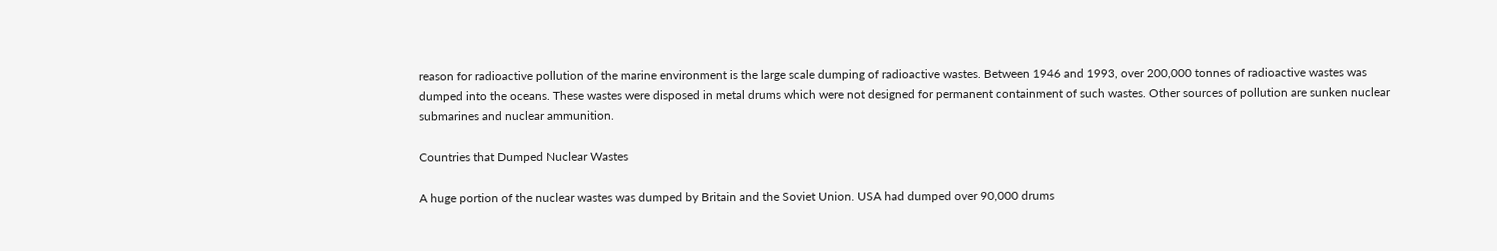reason for radioactive pollution of the marine environment is the large scale dumping of radioactive wastes. Between 1946 and 1993, over 200,000 tonnes of radioactive wastes was dumped into the oceans. These wastes were disposed in metal drums which were not designed for permanent containment of such wastes. Other sources of pollution are sunken nuclear submarines and nuclear ammunition.

Countries that Dumped Nuclear Wastes

A huge portion of the nuclear wastes was dumped by Britain and the Soviet Union. USA had dumped over 90,000 drums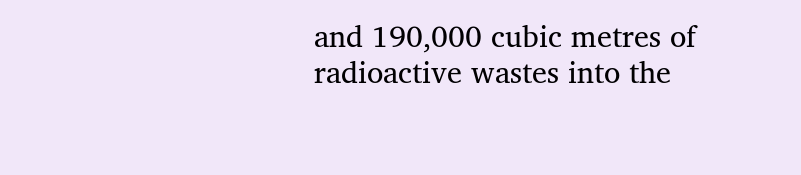and 190,000 cubic metres of radioactive wastes into the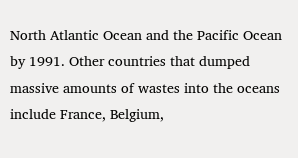North Atlantic Ocean and the Pacific Ocean by 1991. Other countries that dumped massive amounts of wastes into the oceans include France, Belgium,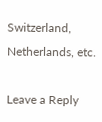Switzerland, Netherlands, etc.

Leave a Reply